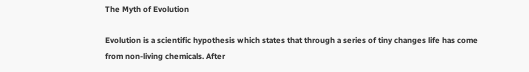The Myth of Evolution

Evolution is a scientific hypothesis which states that through a series of tiny changes life has come from non-living chemicals. After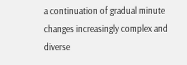a continuation of gradual minute changes increasingly complex and diverse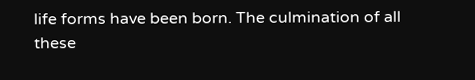life forms have been born. The culmination of all these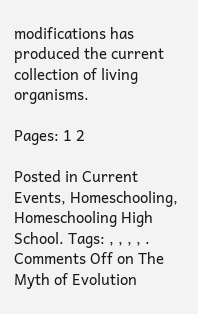modifications has produced the current collection of living organisms.

Pages: 1 2

Posted in Current Events, Homeschooling, Homeschooling High School. Tags: , , , , . Comments Off on The Myth of Evolution